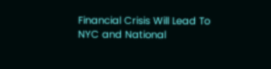Financial Crisis Will Lead To NYC and National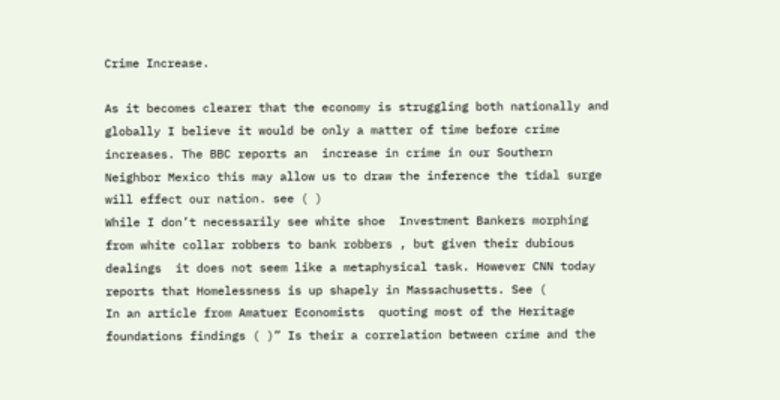Crime Increase.

As it becomes clearer that the economy is struggling both nationally and globally I believe it would be only a matter of time before crime increases. The BBC reports an  increase in crime in our Southern Neighbor Mexico this may allow us to draw the inference the tidal surge will effect our nation. see ( )
While I don’t necessarily see white shoe  Investment Bankers morphing from white collar robbers to bank robbers , but given their dubious dealings  it does not seem like a metaphysical task. However CNN today reports that Homelessness is up shapely in Massachusetts. See (
In an article from Amatuer Economists  quoting most of the Heritage foundations findings ( )” Is their a correlation between crime and the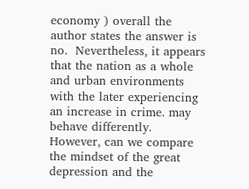economy ) overall the author states the answer is no.  Nevertheless, it appears that the nation as a whole and urban environments with the later experiencing an increase in crime. may behave differently.
However, can we compare the mindset of the great depression and the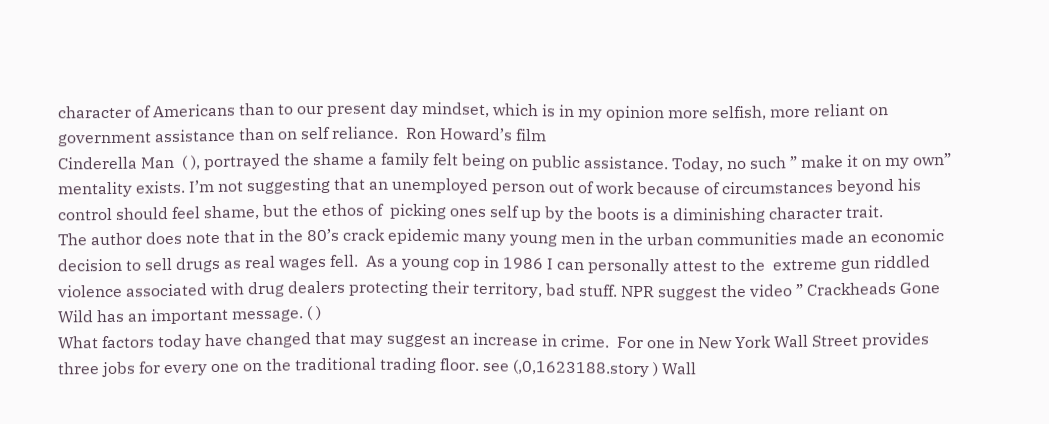character of Americans than to our present day mindset, which is in my opinion more selfish, more reliant on government assistance than on self reliance.  Ron Howard’s film
Cinderella Man  ( ), portrayed the shame a family felt being on public assistance. Today, no such ” make it on my own” mentality exists. I’m not suggesting that an unemployed person out of work because of circumstances beyond his control should feel shame, but the ethos of  picking ones self up by the boots is a diminishing character trait.
The author does note that in the 80’s crack epidemic many young men in the urban communities made an economic decision to sell drugs as real wages fell.  As a young cop in 1986 I can personally attest to the  extreme gun riddled violence associated with drug dealers protecting their territory, bad stuff. NPR suggest the video ” Crackheads Gone Wild has an important message. ( )
What factors today have changed that may suggest an increase in crime.  For one in New York Wall Street provides three jobs for every one on the traditional trading floor. see (,0,1623188.story ) Wall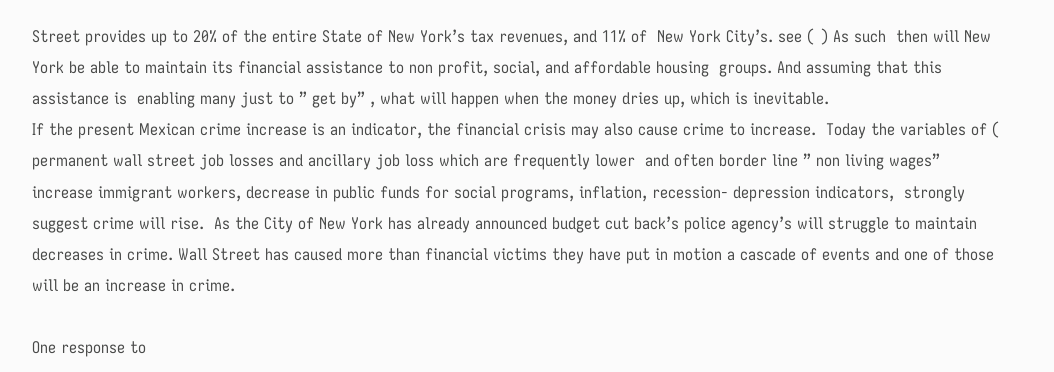Street provides up to 20% of the entire State of New York’s tax revenues, and 11% of  New York City’s. see ( ) As such  then will New York be able to maintain its financial assistance to non profit, social, and affordable housing  groups. And assuming that this assistance is  enabling many just to ” get by” , what will happen when the money dries up, which is inevitable.
If the present Mexican crime increase is an indicator, the financial crisis may also cause crime to increase.  Today the variables of ( permanent wall street job losses and ancillary job loss which are frequently lower  and often border line ” non living wages”  increase immigrant workers, decrease in public funds for social programs, inflation, recession- depression indicators,  strongly suggest crime will rise.  As the City of New York has already announced budget cut back’s police agency’s will struggle to maintain decreases in crime. Wall Street has caused more than financial victims they have put in motion a cascade of events and one of those will be an increase in crime.

One response to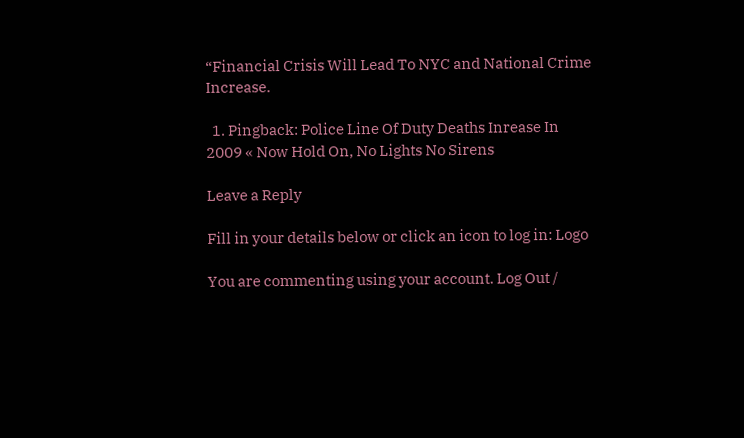“Financial Crisis Will Lead To NYC and National Crime Increase.

  1. Pingback: Police Line Of Duty Deaths Inrease In 2009 « Now Hold On, No Lights No Sirens

Leave a Reply

Fill in your details below or click an icon to log in: Logo

You are commenting using your account. Log Out /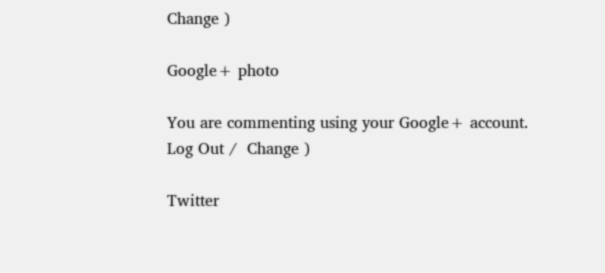Change )

Google+ photo

You are commenting using your Google+ account. Log Out /  Change )

Twitter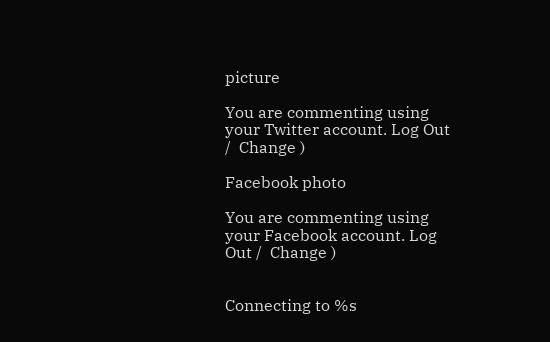picture

You are commenting using your Twitter account. Log Out /  Change )

Facebook photo

You are commenting using your Facebook account. Log Out /  Change )


Connecting to %s